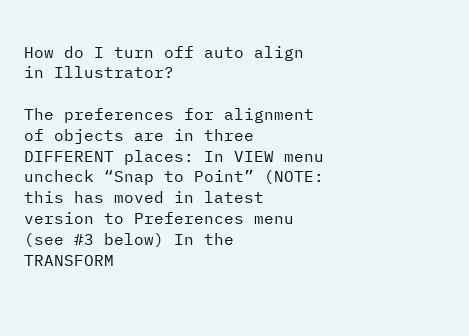How do I turn off auto align in Illustrator?

The preferences for alignment of objects are in three DIFFERENT places: In VIEW menu uncheck “Snap to Point” (NOTE: this has moved in latest version to Preferences menu (see #3 below) In the TRANSFORM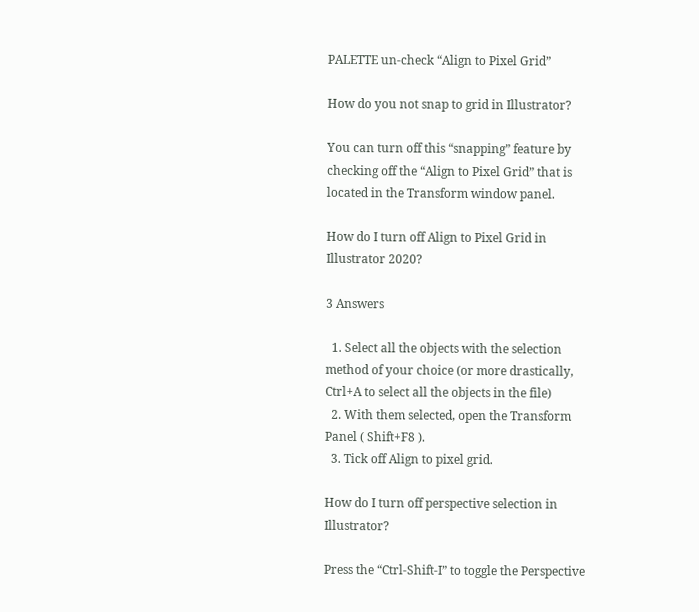PALETTE un-check “Align to Pixel Grid”

How do you not snap to grid in Illustrator?

You can turn off this “snapping” feature by checking off the “Align to Pixel Grid” that is located in the Transform window panel.

How do I turn off Align to Pixel Grid in Illustrator 2020?

3 Answers

  1. Select all the objects with the selection method of your choice (or more drastically, Ctrl+A to select all the objects in the file)
  2. With them selected, open the Transform Panel ( Shift+F8 ).
  3. Tick off Align to pixel grid.

How do I turn off perspective selection in Illustrator?

Press the “Ctrl-Shift-I” to toggle the Perspective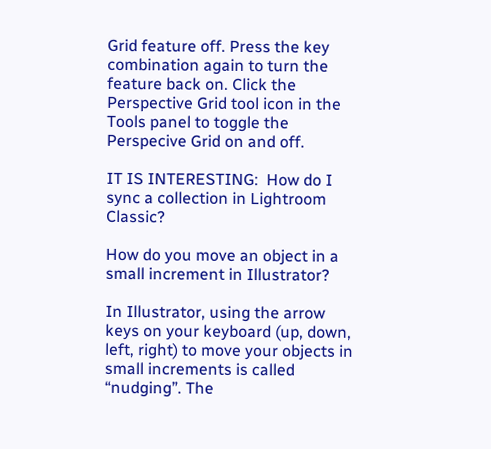Grid feature off. Press the key combination again to turn the feature back on. Click the Perspective Grid tool icon in the Tools panel to toggle the Perspecive Grid on and off.

IT IS INTERESTING:  How do I sync a collection in Lightroom Classic?

How do you move an object in a small increment in Illustrator?

In Illustrator, using the arrow keys on your keyboard (up, down, left, right) to move your objects in small increments is called “nudging”. The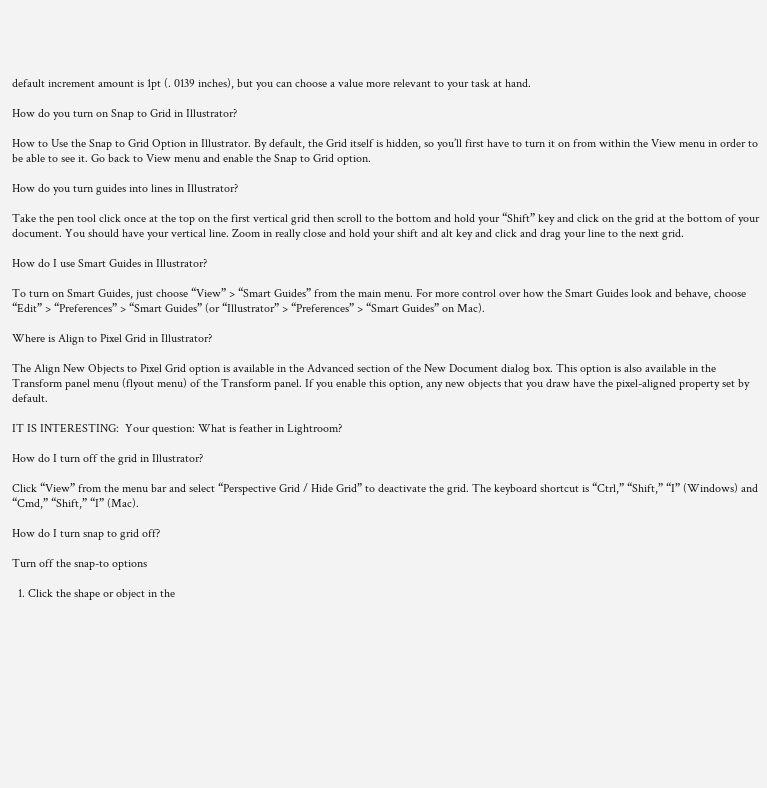default increment amount is 1pt (. 0139 inches), but you can choose a value more relevant to your task at hand.

How do you turn on Snap to Grid in Illustrator?

How to Use the Snap to Grid Option in Illustrator. By default, the Grid itself is hidden, so you’ll first have to turn it on from within the View menu in order to be able to see it. Go back to View menu and enable the Snap to Grid option.

How do you turn guides into lines in Illustrator?

Take the pen tool click once at the top on the first vertical grid then scroll to the bottom and hold your “Shift” key and click on the grid at the bottom of your document. You should have your vertical line. Zoom in really close and hold your shift and alt key and click and drag your line to the next grid.

How do I use Smart Guides in Illustrator?

To turn on Smart Guides, just choose “View” > “Smart Guides” from the main menu. For more control over how the Smart Guides look and behave, choose “Edit” > “Preferences” > “Smart Guides” (or “Illustrator” > “Preferences” > “Smart Guides” on Mac).

Where is Align to Pixel Grid in Illustrator?

The Align New Objects to Pixel Grid option is available in the Advanced section of the New Document dialog box. This option is also available in the Transform panel menu (flyout menu) of the Transform panel. If you enable this option, any new objects that you draw have the pixel-aligned property set by default.

IT IS INTERESTING:  Your question: What is feather in Lightroom?

How do I turn off the grid in Illustrator?

Click “View” from the menu bar and select “Perspective Grid / Hide Grid” to deactivate the grid. The keyboard shortcut is “Ctrl,” “Shift,” “I” (Windows) and “Cmd,” “Shift,” “I” (Mac).

How do I turn snap to grid off?

Turn off the snap-to options

  1. Click the shape or object in the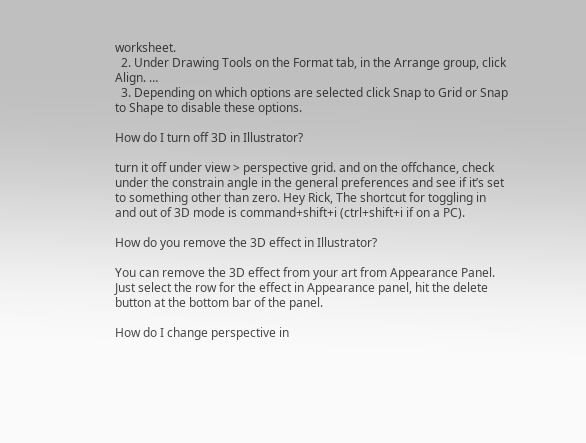worksheet.
  2. Under Drawing Tools on the Format tab, in the Arrange group, click Align. …
  3. Depending on which options are selected click Snap to Grid or Snap to Shape to disable these options.

How do I turn off 3D in Illustrator?

turn it off under view > perspective grid. and on the offchance, check under the constrain angle in the general preferences and see if it’s set to something other than zero. Hey Rick, The shortcut for toggling in and out of 3D mode is command+shift+i (ctrl+shift+i if on a PC).

How do you remove the 3D effect in Illustrator?

You can remove the 3D effect from your art from Appearance Panel. Just select the row for the effect in Appearance panel, hit the delete button at the bottom bar of the panel.

How do I change perspective in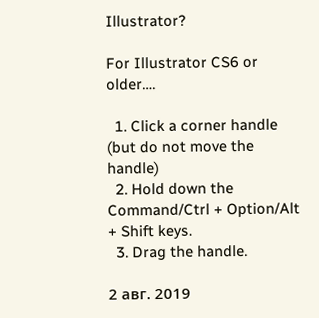Illustrator?

For Illustrator CS6 or older….

  1. Click a corner handle (but do not move the handle)
  2. Hold down the Command/Ctrl + Option/Alt + Shift keys.
  3. Drag the handle.

2 авг. 2019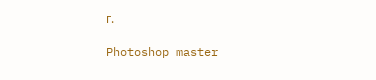г.

Photoshop master